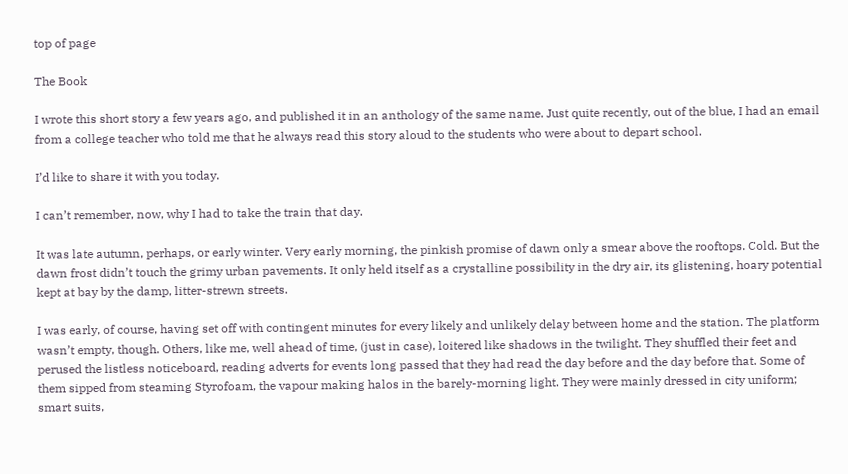top of page

The Book

I wrote this short story a few years ago, and published it in an anthology of the same name. Just quite recently, out of the blue, I had an email from a college teacher who told me that he always read this story aloud to the students who were about to depart school.

I’d like to share it with you today.

I can’t remember, now, why I had to take the train that day.

It was late autumn, perhaps, or early winter. Very early morning, the pinkish promise of dawn only a smear above the rooftops. Cold. But the dawn frost didn’t touch the grimy urban pavements. It only held itself as a crystalline possibility in the dry air, its glistening, hoary potential kept at bay by the damp, litter-strewn streets.

I was early, of course, having set off with contingent minutes for every likely and unlikely delay between home and the station. The platform wasn’t empty, though. Others, like me, well ahead of time, (just in case), loitered like shadows in the twilight. They shuffled their feet and perused the listless noticeboard, reading adverts for events long passed that they had read the day before and the day before that. Some of them sipped from steaming Styrofoam, the vapour making halos in the barely-morning light. They were mainly dressed in city uniform; smart suits,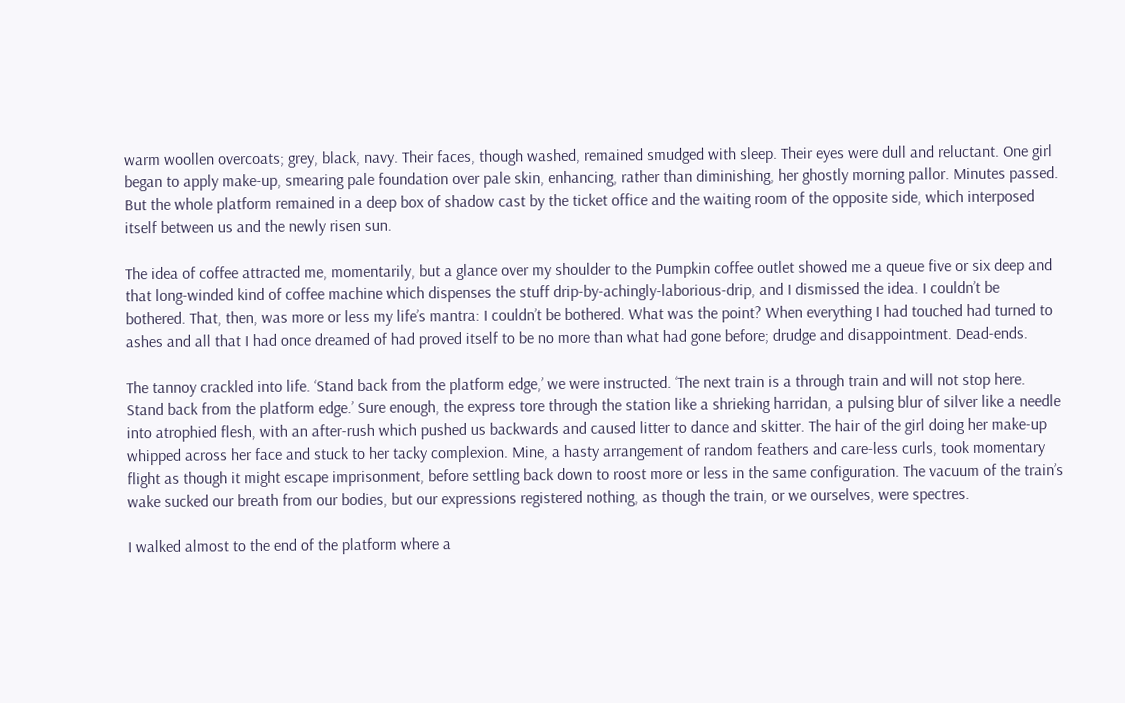warm woollen overcoats; grey, black, navy. Their faces, though washed, remained smudged with sleep. Their eyes were dull and reluctant. One girl began to apply make-up, smearing pale foundation over pale skin, enhancing, rather than diminishing, her ghostly morning pallor. Minutes passed. But the whole platform remained in a deep box of shadow cast by the ticket office and the waiting room of the opposite side, which interposed itself between us and the newly risen sun.

The idea of coffee attracted me, momentarily, but a glance over my shoulder to the Pumpkin coffee outlet showed me a queue five or six deep and that long-winded kind of coffee machine which dispenses the stuff drip-by-achingly-laborious-drip, and I dismissed the idea. I couldn’t be bothered. That, then, was more or less my life’s mantra: I couldn’t be bothered. What was the point? When everything I had touched had turned to ashes and all that I had once dreamed of had proved itself to be no more than what had gone before; drudge and disappointment. Dead-ends.

The tannoy crackled into life. ‘Stand back from the platform edge,’ we were instructed. ‘The next train is a through train and will not stop here. Stand back from the platform edge.’ Sure enough, the express tore through the station like a shrieking harridan, a pulsing blur of silver like a needle into atrophied flesh, with an after-rush which pushed us backwards and caused litter to dance and skitter. The hair of the girl doing her make-up whipped across her face and stuck to her tacky complexion. Mine, a hasty arrangement of random feathers and care-less curls, took momentary flight as though it might escape imprisonment, before settling back down to roost more or less in the same configuration. The vacuum of the train’s wake sucked our breath from our bodies, but our expressions registered nothing, as though the train, or we ourselves, were spectres.

I walked almost to the end of the platform where a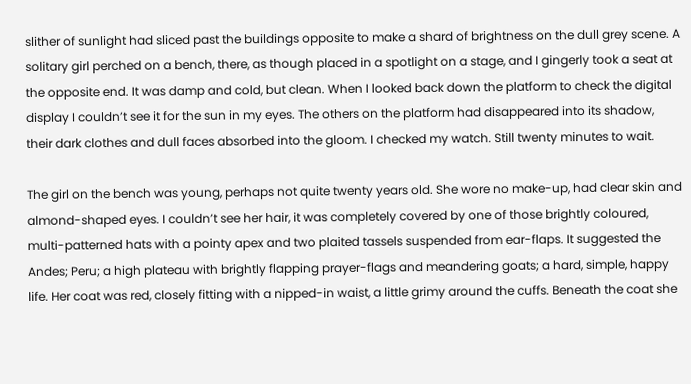slither of sunlight had sliced past the buildings opposite to make a shard of brightness on the dull grey scene. A solitary girl perched on a bench, there, as though placed in a spotlight on a stage, and I gingerly took a seat at the opposite end. It was damp and cold, but clean. When I looked back down the platform to check the digital display I couldn’t see it for the sun in my eyes. The others on the platform had disappeared into its shadow, their dark clothes and dull faces absorbed into the gloom. I checked my watch. Still twenty minutes to wait.

The girl on the bench was young, perhaps not quite twenty years old. She wore no make-up, had clear skin and almond-shaped eyes. I couldn’t see her hair, it was completely covered by one of those brightly coloured, multi-patterned hats with a pointy apex and two plaited tassels suspended from ear-flaps. It suggested the Andes; Peru; a high plateau with brightly flapping prayer-flags and meandering goats; a hard, simple, happy life. Her coat was red, closely fitting with a nipped-in waist, a little grimy around the cuffs. Beneath the coat she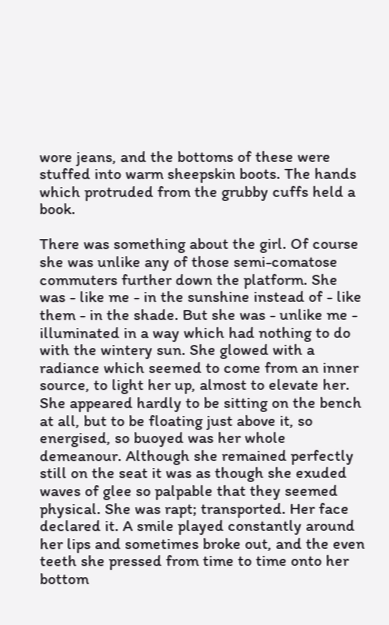wore jeans, and the bottoms of these were stuffed into warm sheepskin boots. The hands which protruded from the grubby cuffs held a book.

There was something about the girl. Of course she was unlike any of those semi-comatose commuters further down the platform. She was - like me - in the sunshine instead of - like them - in the shade. But she was - unlike me - illuminated in a way which had nothing to do with the wintery sun. She glowed with a radiance which seemed to come from an inner source, to light her up, almost to elevate her. She appeared hardly to be sitting on the bench at all, but to be floating just above it, so energised, so buoyed was her whole demeanour. Although she remained perfectly still on the seat it was as though she exuded waves of glee so palpable that they seemed physical. She was rapt; transported. Her face declared it. A smile played constantly around her lips and sometimes broke out, and the even teeth she pressed from time to time onto her bottom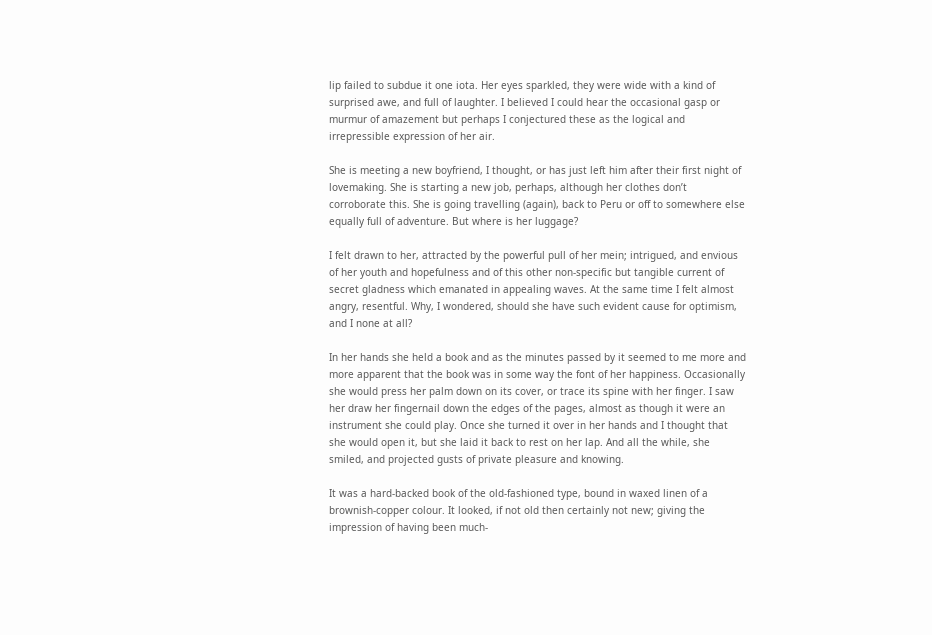lip failed to subdue it one iota. Her eyes sparkled, they were wide with a kind of surprised awe, and full of laughter. I believed I could hear the occasional gasp or murmur of amazement but perhaps I conjectured these as the logical and irrepressible expression of her air.

She is meeting a new boyfriend, I thought, or has just left him after their first night of lovemaking. She is starting a new job, perhaps, although her clothes don’t corroborate this. She is going travelling (again), back to Peru or off to somewhere else equally full of adventure. But where is her luggage?

I felt drawn to her, attracted by the powerful pull of her mein; intrigued, and envious of her youth and hopefulness and of this other non-specific but tangible current of secret gladness which emanated in appealing waves. At the same time I felt almost angry, resentful. Why, I wondered, should she have such evident cause for optimism, and I none at all?

In her hands she held a book and as the minutes passed by it seemed to me more and more apparent that the book was in some way the font of her happiness. Occasionally she would press her palm down on its cover, or trace its spine with her finger. I saw her draw her fingernail down the edges of the pages, almost as though it were an instrument she could play. Once she turned it over in her hands and I thought that she would open it, but she laid it back to rest on her lap. And all the while, she smiled, and projected gusts of private pleasure and knowing.

It was a hard-backed book of the old-fashioned type, bound in waxed linen of a brownish-copper colour. It looked, if not old then certainly not new; giving the impression of having been much-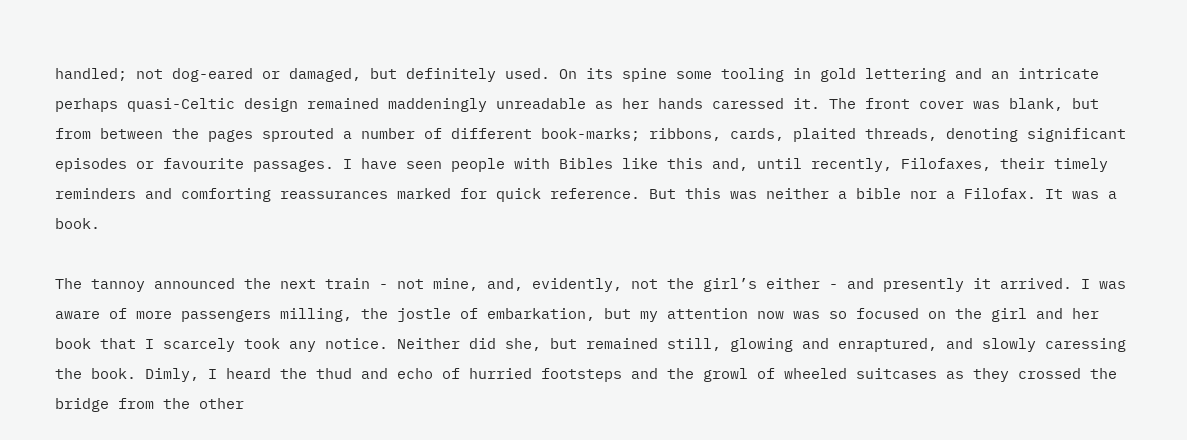handled; not dog-eared or damaged, but definitely used. On its spine some tooling in gold lettering and an intricate perhaps quasi-Celtic design remained maddeningly unreadable as her hands caressed it. The front cover was blank, but from between the pages sprouted a number of different book-marks; ribbons, cards, plaited threads, denoting significant episodes or favourite passages. I have seen people with Bibles like this and, until recently, Filofaxes, their timely reminders and comforting reassurances marked for quick reference. But this was neither a bible nor a Filofax. It was a book.

The tannoy announced the next train - not mine, and, evidently, not the girl’s either - and presently it arrived. I was aware of more passengers milling, the jostle of embarkation, but my attention now was so focused on the girl and her book that I scarcely took any notice. Neither did she, but remained still, glowing and enraptured, and slowly caressing the book. Dimly, I heard the thud and echo of hurried footsteps and the growl of wheeled suitcases as they crossed the bridge from the other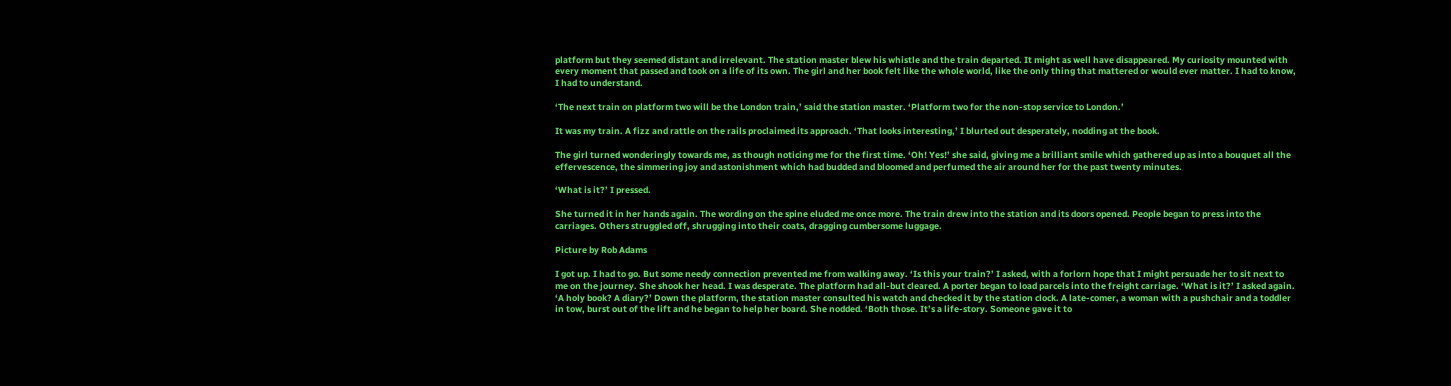platform but they seemed distant and irrelevant. The station master blew his whistle and the train departed. It might as well have disappeared. My curiosity mounted with every moment that passed and took on a life of its own. The girl and her book felt like the whole world, like the only thing that mattered or would ever matter. I had to know, I had to understand.

‘The next train on platform two will be the London train,’ said the station master. ‘Platform two for the non-stop service to London.’

It was my train. A fizz and rattle on the rails proclaimed its approach. ‘That looks interesting,’ I blurted out desperately, nodding at the book.

The girl turned wonderingly towards me, as though noticing me for the first time. ‘Oh! Yes!’ she said, giving me a brilliant smile which gathered up as into a bouquet all the effervescence, the simmering joy and astonishment which had budded and bloomed and perfumed the air around her for the past twenty minutes.

‘What is it?’ I pressed.

She turned it in her hands again. The wording on the spine eluded me once more. The train drew into the station and its doors opened. People began to press into the carriages. Others struggled off, shrugging into their coats, dragging cumbersome luggage.

Picture by Rob Adams

I got up. I had to go. But some needy connection prevented me from walking away. ‘Is this your train?’ I asked, with a forlorn hope that I might persuade her to sit next to me on the journey. She shook her head. I was desperate. The platform had all-but cleared. A porter began to load parcels into the freight carriage. ‘What is it?’ I asked again. ‘A holy book? A diary?’ Down the platform, the station master consulted his watch and checked it by the station clock. A late-comer, a woman with a pushchair and a toddler in tow, burst out of the lift and he began to help her board. She nodded. ‘Both those. It’s a life-story. Someone gave it to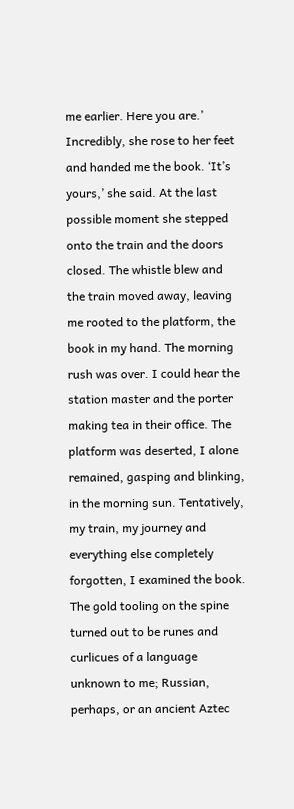me earlier. Here you are.’ Incredibly, she rose to her feet and handed me the book. ‘It’s yours,’ she said. At the last possible moment she stepped onto the train and the doors closed. The whistle blew and the train moved away, leaving me rooted to the platform, the book in my hand. The morning rush was over. I could hear the station master and the porter making tea in their office. The platform was deserted, I alone remained, gasping and blinking, in the morning sun. Tentatively, my train, my journey and everything else completely forgotten, I examined the book. The gold tooling on the spine turned out to be runes and curlicues of a language unknown to me; Russian, perhaps, or an ancient Aztec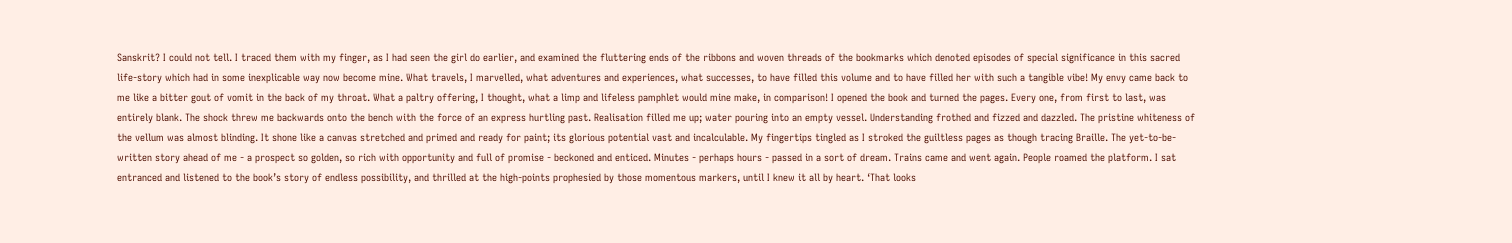Sanskrit? I could not tell. I traced them with my finger, as I had seen the girl do earlier, and examined the fluttering ends of the ribbons and woven threads of the bookmarks which denoted episodes of special significance in this sacred life-story which had in some inexplicable way now become mine. What travels, I marvelled, what adventures and experiences, what successes, to have filled this volume and to have filled her with such a tangible vibe! My envy came back to me like a bitter gout of vomit in the back of my throat. What a paltry offering, I thought, what a limp and lifeless pamphlet would mine make, in comparison! I opened the book and turned the pages. Every one, from first to last, was entirely blank. The shock threw me backwards onto the bench with the force of an express hurtling past. Realisation filled me up; water pouring into an empty vessel. Understanding frothed and fizzed and dazzled. The pristine whiteness of the vellum was almost blinding. It shone like a canvas stretched and primed and ready for paint; its glorious potential vast and incalculable. My fingertips tingled as I stroked the guiltless pages as though tracing Braille. The yet-to-be-written story ahead of me - a prospect so golden, so rich with opportunity and full of promise - beckoned and enticed. Minutes - perhaps hours - passed in a sort of dream. Trains came and went again. People roamed the platform. I sat entranced and listened to the book’s story of endless possibility, and thrilled at the high-points prophesied by those momentous markers, until I knew it all by heart. ‘That looks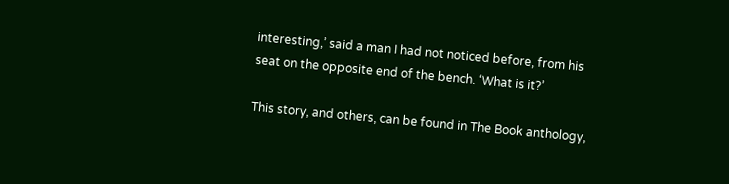interesting,’ said a man I had not noticed before, from his seat on the opposite end of the bench. ‘What is it?’

This story, and others, can be found in The Book anthology,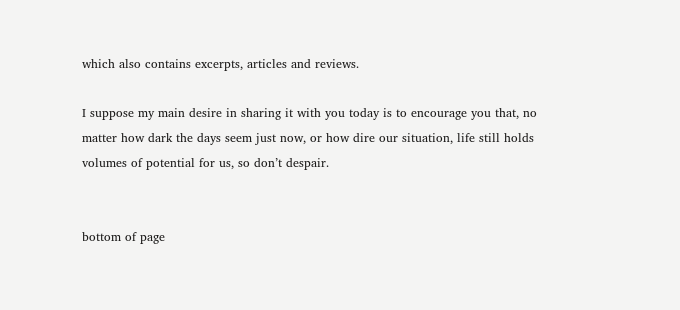which also contains excerpts, articles and reviews.

I suppose my main desire in sharing it with you today is to encourage you that, no matter how dark the days seem just now, or how dire our situation, life still holds volumes of potential for us, so don’t despair.


bottom of page